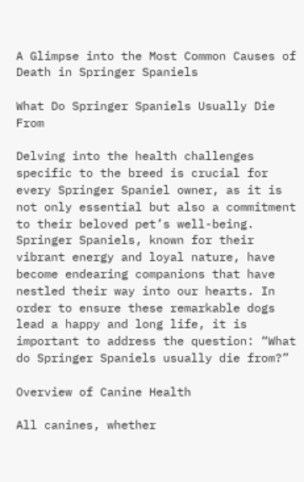A Glimpse into the Most Common Causes of Death in Springer Spaniels

What Do Springer Spaniels Usually Die From

Delving into the health challenges specific to the breed is crucial for every Springer Spaniel owner, as it is not only essential but also a commitment to their beloved pet’s well-being. Springer Spaniels, known for their vibrant energy and loyal nature, have become endearing companions that have nestled their way into our hearts. In order to ensure these remarkable dogs lead a happy and long life, it is important to address the question: “What do Springer Spaniels usually die from?”

Overview of Canine Health

All canines, whether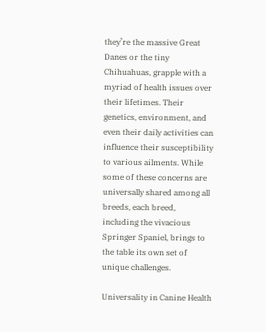they’re the massive Great Danes or the tiny Chihuahuas, grapple with a myriad of health issues over their lifetimes. Their genetics, environment, and even their daily activities can influence their susceptibility to various ailments. While some of these concerns are universally shared among all breeds, each breed, including the vivacious Springer Spaniel, brings to the table its own set of unique challenges.

Universality in Canine Health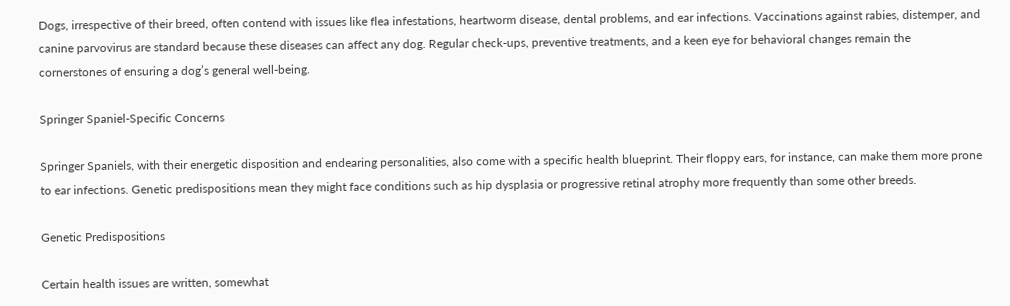Dogs, irrespective of their breed, often contend with issues like flea infestations, heartworm disease, dental problems, and ear infections. Vaccinations against rabies, distemper, and canine parvovirus are standard because these diseases can affect any dog. Regular check-ups, preventive treatments, and a keen eye for behavioral changes remain the cornerstones of ensuring a dog’s general well-being.

Springer Spaniel-Specific Concerns

Springer Spaniels, with their energetic disposition and endearing personalities, also come with a specific health blueprint. Their floppy ears, for instance, can make them more prone to ear infections. Genetic predispositions mean they might face conditions such as hip dysplasia or progressive retinal atrophy more frequently than some other breeds.

Genetic Predispositions

Certain health issues are written, somewhat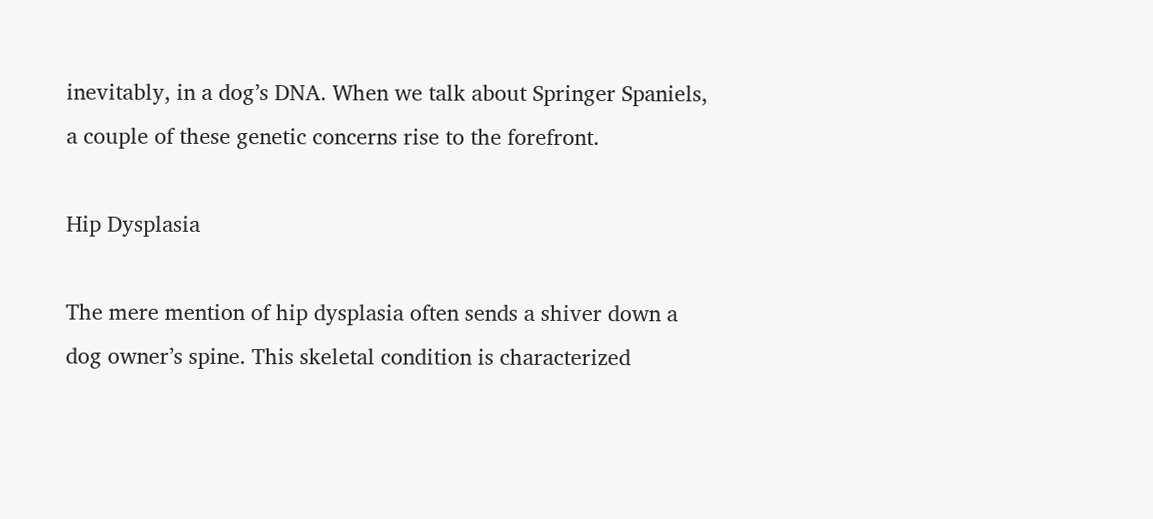inevitably, in a dog’s DNA. When we talk about Springer Spaniels, a couple of these genetic concerns rise to the forefront.

Hip Dysplasia

The mere mention of hip dysplasia often sends a shiver down a dog owner’s spine. This skeletal condition is characterized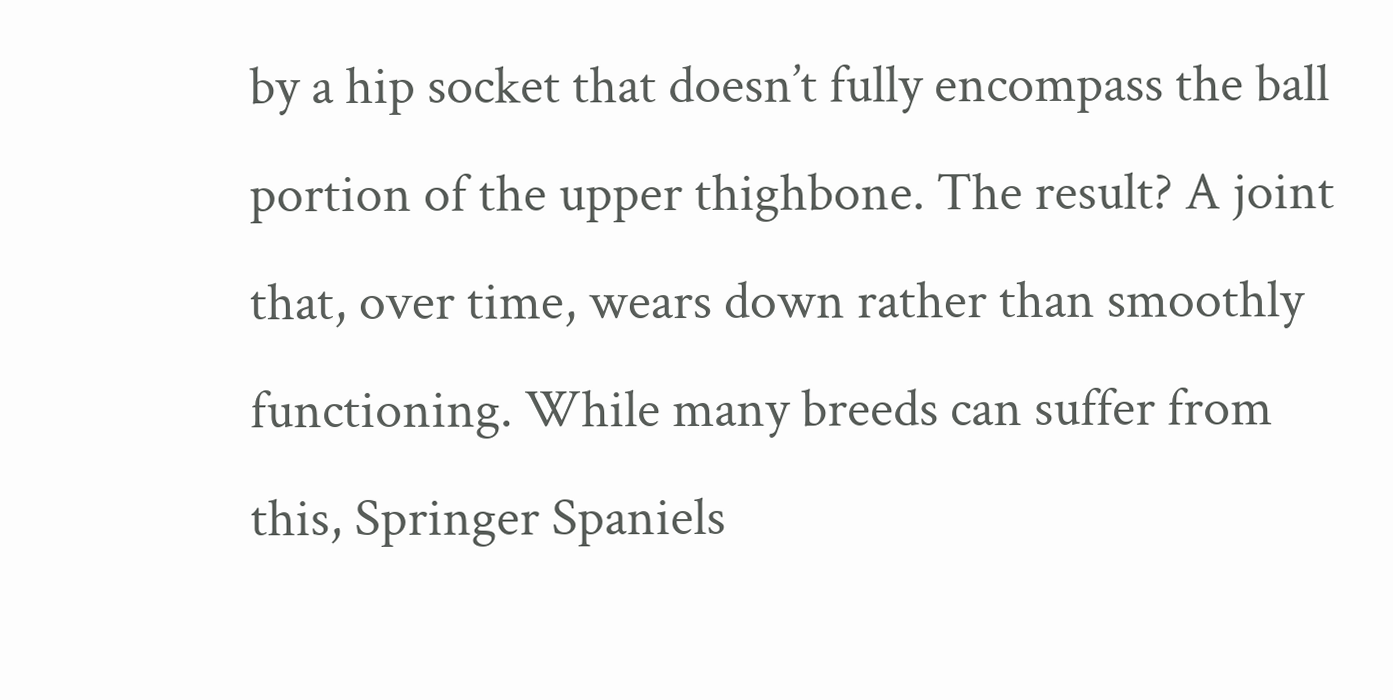by a hip socket that doesn’t fully encompass the ball portion of the upper thighbone. The result? A joint that, over time, wears down rather than smoothly functioning. While many breeds can suffer from this, Springer Spaniels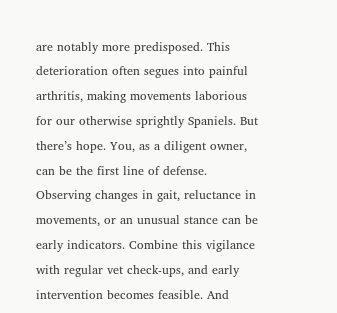are notably more predisposed. This deterioration often segues into painful arthritis, making movements laborious for our otherwise sprightly Spaniels. But there’s hope. You, as a diligent owner, can be the first line of defense. Observing changes in gait, reluctance in movements, or an unusual stance can be early indicators. Combine this vigilance with regular vet check-ups, and early intervention becomes feasible. And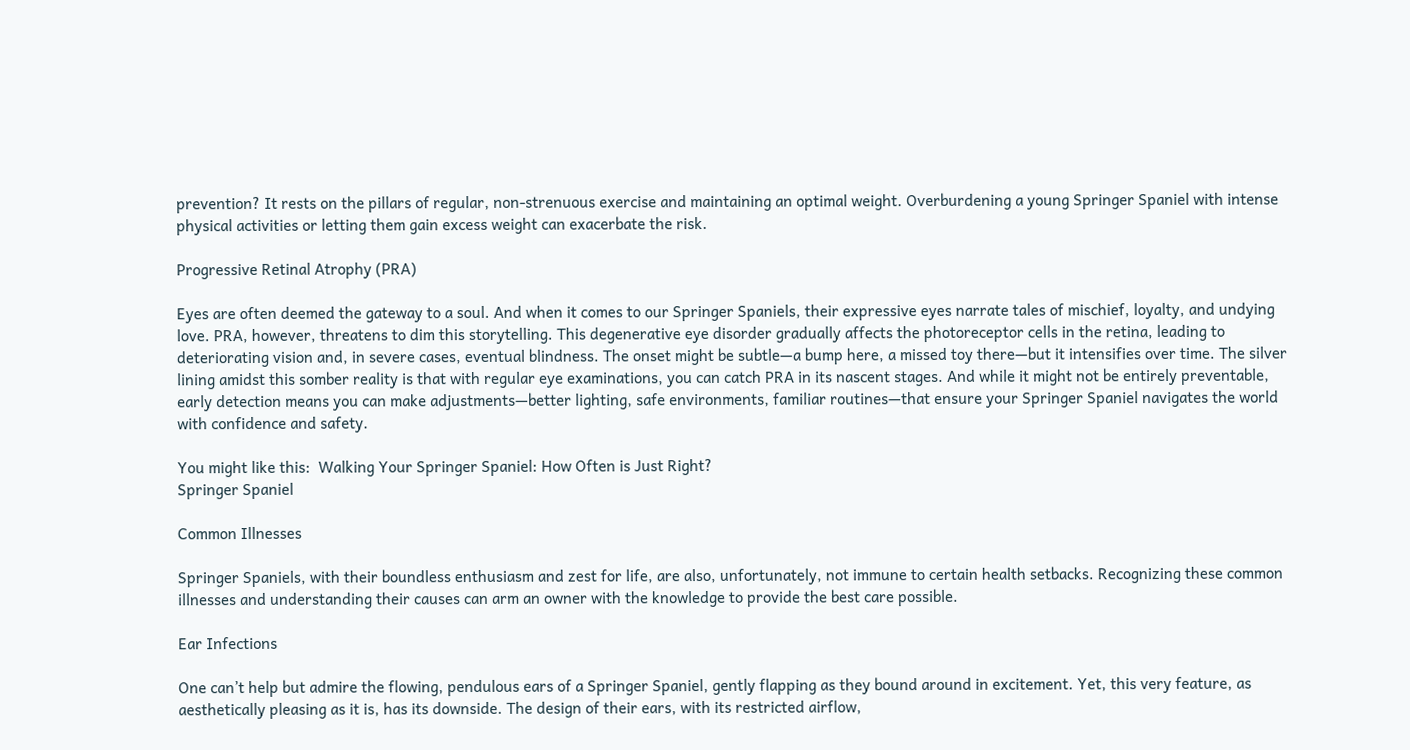prevention? It rests on the pillars of regular, non-strenuous exercise and maintaining an optimal weight. Overburdening a young Springer Spaniel with intense physical activities or letting them gain excess weight can exacerbate the risk.

Progressive Retinal Atrophy (PRA)

Eyes are often deemed the gateway to a soul. And when it comes to our Springer Spaniels, their expressive eyes narrate tales of mischief, loyalty, and undying love. PRA, however, threatens to dim this storytelling. This degenerative eye disorder gradually affects the photoreceptor cells in the retina, leading to deteriorating vision and, in severe cases, eventual blindness. The onset might be subtle—a bump here, a missed toy there—but it intensifies over time. The silver lining amidst this somber reality is that with regular eye examinations, you can catch PRA in its nascent stages. And while it might not be entirely preventable, early detection means you can make adjustments—better lighting, safe environments, familiar routines—that ensure your Springer Spaniel navigates the world with confidence and safety.

You might like this:  Walking Your Springer Spaniel: How Often is Just Right?
Springer Spaniel

Common Illnesses

Springer Spaniels, with their boundless enthusiasm and zest for life, are also, unfortunately, not immune to certain health setbacks. Recognizing these common illnesses and understanding their causes can arm an owner with the knowledge to provide the best care possible.

Ear Infections

One can’t help but admire the flowing, pendulous ears of a Springer Spaniel, gently flapping as they bound around in excitement. Yet, this very feature, as aesthetically pleasing as it is, has its downside. The design of their ears, with its restricted airflow,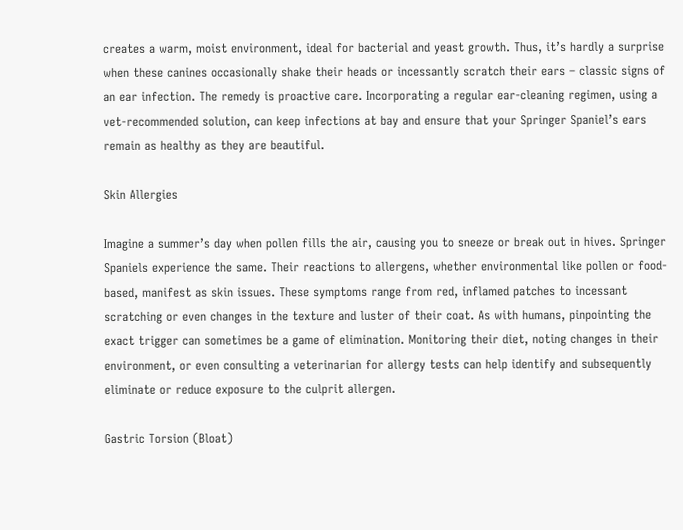creates a warm, moist environment, ideal for bacterial and yeast growth. Thus, it’s hardly a surprise when these canines occasionally shake their heads or incessantly scratch their ears – classic signs of an ear infection. The remedy is proactive care. Incorporating a regular ear-cleaning regimen, using a vet-recommended solution, can keep infections at bay and ensure that your Springer Spaniel’s ears remain as healthy as they are beautiful.

Skin Allergies

Imagine a summer’s day when pollen fills the air, causing you to sneeze or break out in hives. Springer Spaniels experience the same. Their reactions to allergens, whether environmental like pollen or food-based, manifest as skin issues. These symptoms range from red, inflamed patches to incessant scratching or even changes in the texture and luster of their coat. As with humans, pinpointing the exact trigger can sometimes be a game of elimination. Monitoring their diet, noting changes in their environment, or even consulting a veterinarian for allergy tests can help identify and subsequently eliminate or reduce exposure to the culprit allergen.

Gastric Torsion (Bloat)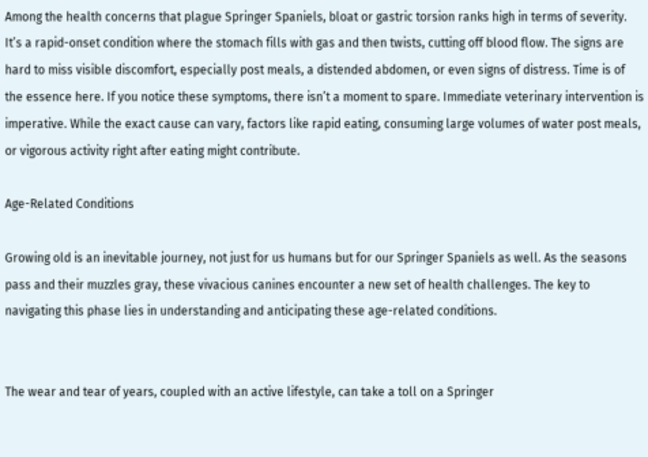Among the health concerns that plague Springer Spaniels, bloat or gastric torsion ranks high in terms of severity. It’s a rapid-onset condition where the stomach fills with gas and then twists, cutting off blood flow. The signs are hard to miss visible discomfort, especially post meals, a distended abdomen, or even signs of distress. Time is of the essence here. If you notice these symptoms, there isn’t a moment to spare. Immediate veterinary intervention is imperative. While the exact cause can vary, factors like rapid eating, consuming large volumes of water post meals, or vigorous activity right after eating might contribute.

Age-Related Conditions

Growing old is an inevitable journey, not just for us humans but for our Springer Spaniels as well. As the seasons pass and their muzzles gray, these vivacious canines encounter a new set of health challenges. The key to navigating this phase lies in understanding and anticipating these age-related conditions.


The wear and tear of years, coupled with an active lifestyle, can take a toll on a Springer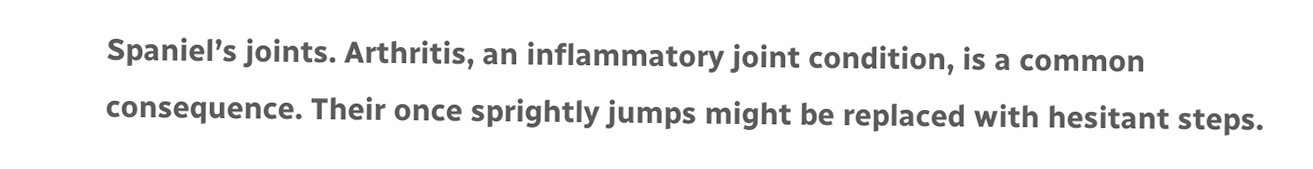Spaniel’s joints. Arthritis, an inflammatory joint condition, is a common consequence. Their once sprightly jumps might be replaced with hesitant steps.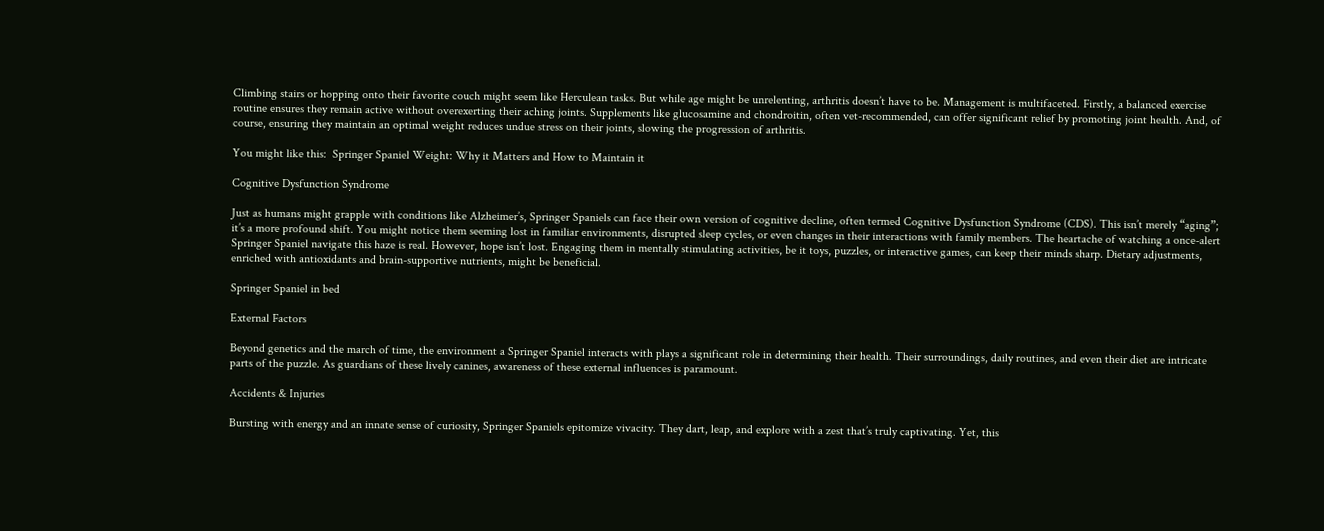Climbing stairs or hopping onto their favorite couch might seem like Herculean tasks. But while age might be unrelenting, arthritis doesn’t have to be. Management is multifaceted. Firstly, a balanced exercise routine ensures they remain active without overexerting their aching joints. Supplements like glucosamine and chondroitin, often vet-recommended, can offer significant relief by promoting joint health. And, of course, ensuring they maintain an optimal weight reduces undue stress on their joints, slowing the progression of arthritis.

You might like this:  Springer Spaniel Weight: Why it Matters and How to Maintain it

Cognitive Dysfunction Syndrome

Just as humans might grapple with conditions like Alzheimer’s, Springer Spaniels can face their own version of cognitive decline, often termed Cognitive Dysfunction Syndrome (CDS). This isn’t merely “aging”; it’s a more profound shift. You might notice them seeming lost in familiar environments, disrupted sleep cycles, or even changes in their interactions with family members. The heartache of watching a once-alert Springer Spaniel navigate this haze is real. However, hope isn’t lost. Engaging them in mentally stimulating activities, be it toys, puzzles, or interactive games, can keep their minds sharp. Dietary adjustments, enriched with antioxidants and brain-supportive nutrients, might be beneficial.

Springer Spaniel in bed

External Factors

Beyond genetics and the march of time, the environment a Springer Spaniel interacts with plays a significant role in determining their health. Their surroundings, daily routines, and even their diet are intricate parts of the puzzle. As guardians of these lively canines, awareness of these external influences is paramount.

Accidents & Injuries

Bursting with energy and an innate sense of curiosity, Springer Spaniels epitomize vivacity. They dart, leap, and explore with a zest that’s truly captivating. Yet, this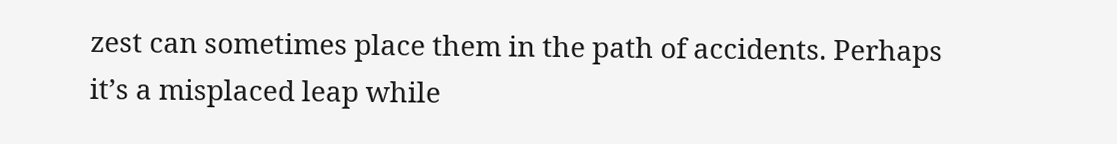zest can sometimes place them in the path of accidents. Perhaps it’s a misplaced leap while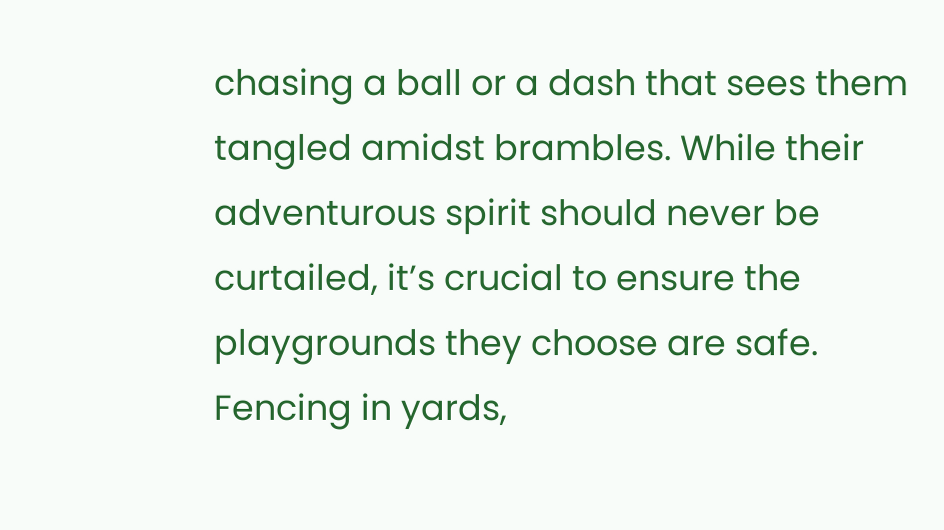chasing a ball or a dash that sees them tangled amidst brambles. While their adventurous spirit should never be curtailed, it’s crucial to ensure the playgrounds they choose are safe. Fencing in yards,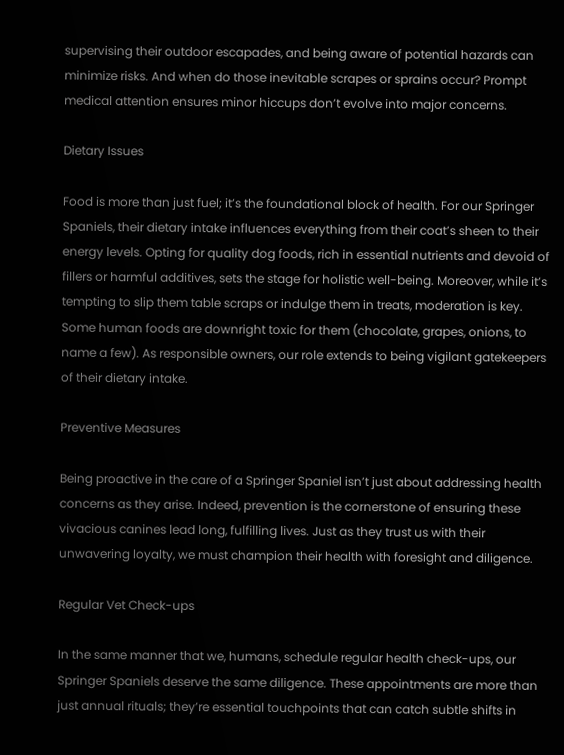supervising their outdoor escapades, and being aware of potential hazards can minimize risks. And when do those inevitable scrapes or sprains occur? Prompt medical attention ensures minor hiccups don’t evolve into major concerns.

Dietary Issues

Food is more than just fuel; it’s the foundational block of health. For our Springer Spaniels, their dietary intake influences everything from their coat’s sheen to their energy levels. Opting for quality dog foods, rich in essential nutrients and devoid of fillers or harmful additives, sets the stage for holistic well-being. Moreover, while it’s tempting to slip them table scraps or indulge them in treats, moderation is key. Some human foods are downright toxic for them (chocolate, grapes, onions, to name a few). As responsible owners, our role extends to being vigilant gatekeepers of their dietary intake.

Preventive Measures

Being proactive in the care of a Springer Spaniel isn’t just about addressing health concerns as they arise. Indeed, prevention is the cornerstone of ensuring these vivacious canines lead long, fulfilling lives. Just as they trust us with their unwavering loyalty, we must champion their health with foresight and diligence.

Regular Vet Check-ups

In the same manner that we, humans, schedule regular health check-ups, our Springer Spaniels deserve the same diligence. These appointments are more than just annual rituals; they’re essential touchpoints that can catch subtle shifts in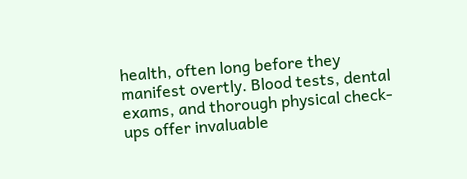health, often long before they manifest overtly. Blood tests, dental exams, and thorough physical check-ups offer invaluable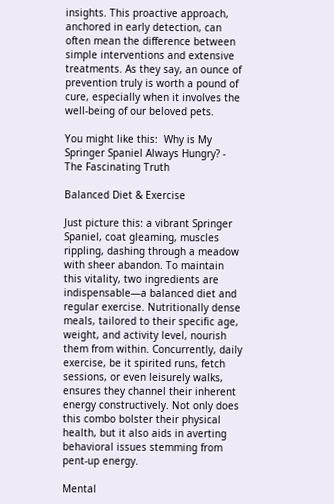insights. This proactive approach, anchored in early detection, can often mean the difference between simple interventions and extensive treatments. As they say, an ounce of prevention truly is worth a pound of cure, especially when it involves the well-being of our beloved pets.

You might like this:  Why is My Springer Spaniel Always Hungry? - The Fascinating Truth

Balanced Diet & Exercise

Just picture this: a vibrant Springer Spaniel, coat gleaming, muscles rippling, dashing through a meadow with sheer abandon. To maintain this vitality, two ingredients are indispensable—a balanced diet and regular exercise. Nutritionally dense meals, tailored to their specific age, weight, and activity level, nourish them from within. Concurrently, daily exercise, be it spirited runs, fetch sessions, or even leisurely walks, ensures they channel their inherent energy constructively. Not only does this combo bolster their physical health, but it also aids in averting behavioral issues stemming from pent-up energy.

Mental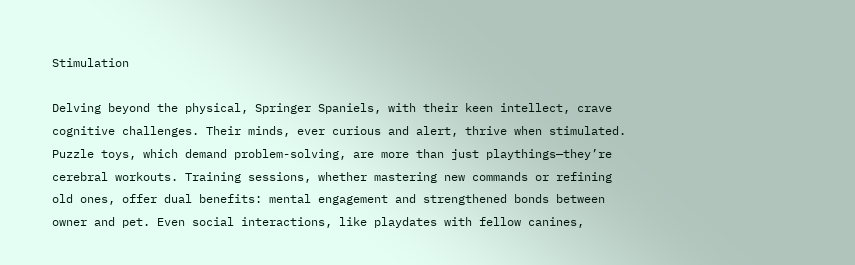Stimulation

Delving beyond the physical, Springer Spaniels, with their keen intellect, crave cognitive challenges. Their minds, ever curious and alert, thrive when stimulated. Puzzle toys, which demand problem-solving, are more than just playthings—they’re cerebral workouts. Training sessions, whether mastering new commands or refining old ones, offer dual benefits: mental engagement and strengthened bonds between owner and pet. Even social interactions, like playdates with fellow canines,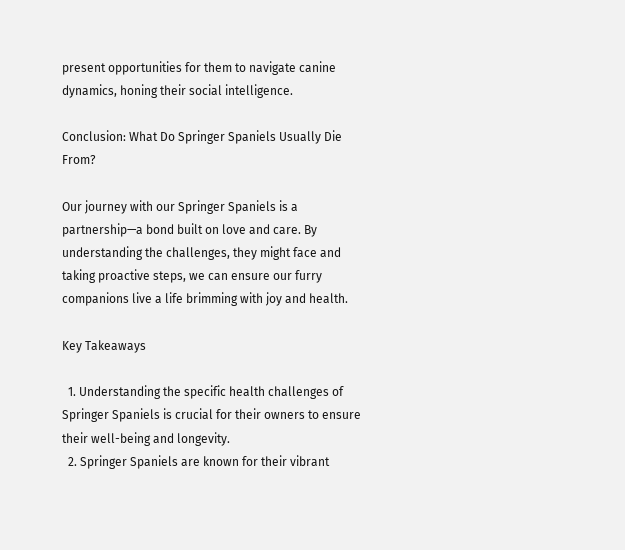present opportunities for them to navigate canine dynamics, honing their social intelligence.

Conclusion: What Do Springer Spaniels Usually Die From?

Our journey with our Springer Spaniels is a partnership—a bond built on love and care. By understanding the challenges, they might face and taking proactive steps, we can ensure our furry companions live a life brimming with joy and health.

Key Takeaways

  1. Understanding the specific health challenges of Springer Spaniels is crucial for their owners to ensure their well-being and longevity.
  2. Springer Spaniels are known for their vibrant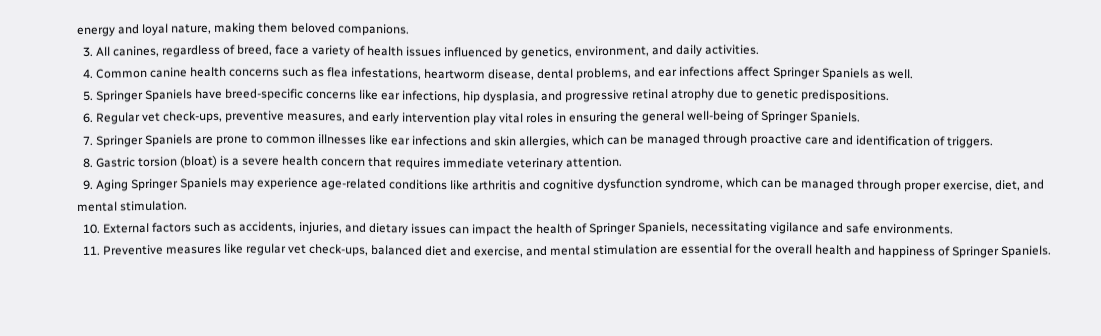energy and loyal nature, making them beloved companions.
  3. All canines, regardless of breed, face a variety of health issues influenced by genetics, environment, and daily activities.
  4. Common canine health concerns such as flea infestations, heartworm disease, dental problems, and ear infections affect Springer Spaniels as well.
  5. Springer Spaniels have breed-specific concerns like ear infections, hip dysplasia, and progressive retinal atrophy due to genetic predispositions.
  6. Regular vet check-ups, preventive measures, and early intervention play vital roles in ensuring the general well-being of Springer Spaniels.
  7. Springer Spaniels are prone to common illnesses like ear infections and skin allergies, which can be managed through proactive care and identification of triggers.
  8. Gastric torsion (bloat) is a severe health concern that requires immediate veterinary attention.
  9. Aging Springer Spaniels may experience age-related conditions like arthritis and cognitive dysfunction syndrome, which can be managed through proper exercise, diet, and mental stimulation.
  10. External factors such as accidents, injuries, and dietary issues can impact the health of Springer Spaniels, necessitating vigilance and safe environments.
  11. Preventive measures like regular vet check-ups, balanced diet and exercise, and mental stimulation are essential for the overall health and happiness of Springer Spaniels.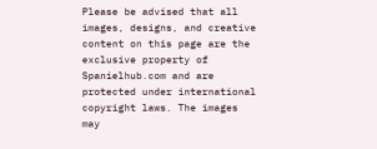Please be advised that all images, designs, and creative content on this page are the exclusive property of Spanielhub.com and are protected under international copyright laws. The images may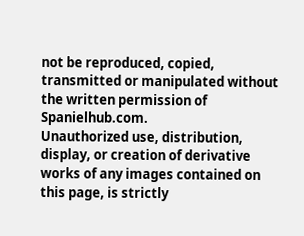not be reproduced, copied, transmitted or manipulated without the written permission of Spanielhub.com.
Unauthorized use, distribution, display, or creation of derivative works of any images contained on this page, is strictly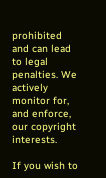prohibited and can lead to legal penalties. We actively monitor for, and enforce, our copyright interests.

If you wish to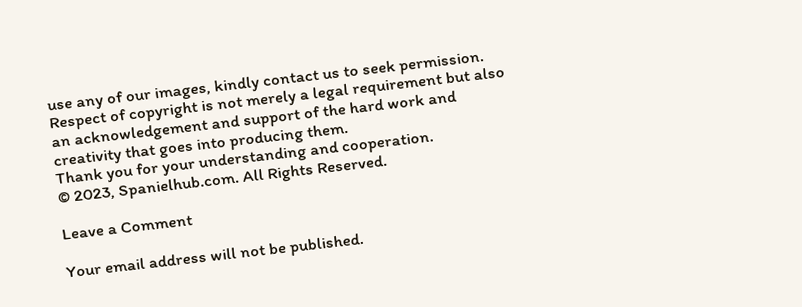use any of our images, kindly contact us to seek permission. Respect of copyright is not merely a legal requirement but also an acknowledgement and support of the hard work and creativity that goes into producing them.
Thank you for your understanding and cooperation.
© 2023, Spanielhub.com. All Rights Reserved.

Leave a Comment

Your email address will not be published.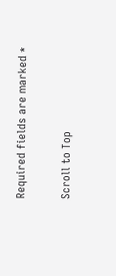Required fields are marked *

Scroll to Top